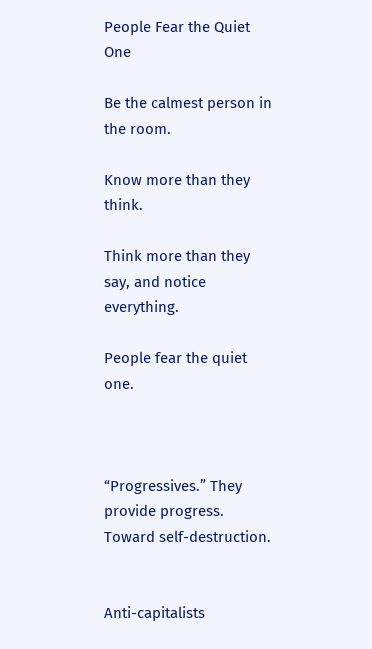People Fear the Quiet One

Be the calmest person in the room.

Know more than they think.

Think more than they say, and notice everything.

People fear the quiet one.



“Progressives.” They provide progress. Toward self-destruction.


Anti-capitalists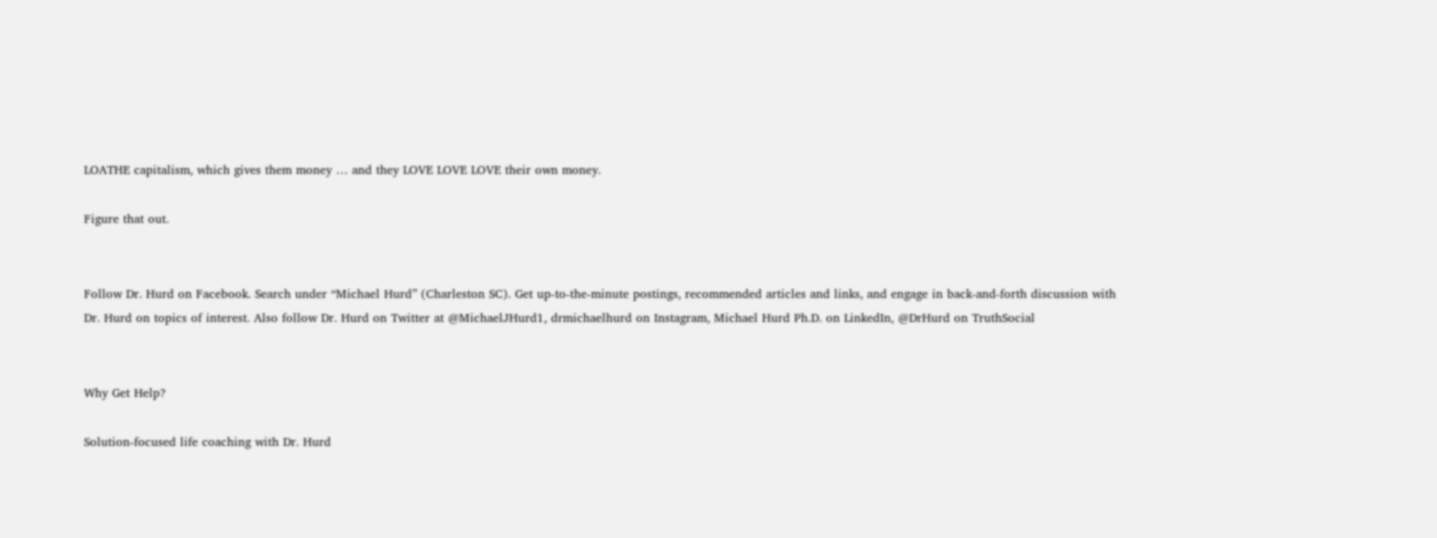LOATHE capitalism, which gives them money … and they LOVE LOVE LOVE their own money.

Figure that out.


Follow Dr. Hurd on Facebook. Search under “Michael Hurd” (Charleston SC). Get up-to-the-minute postings, recommended articles and links, and engage in back-and-forth discussion with Dr. Hurd on topics of interest. Also follow Dr. Hurd on Twitter at @MichaelJHurd1, drmichaelhurd on Instagram, Michael Hurd Ph.D. on LinkedIn, @DrHurd on TruthSocial


Why Get Help?

Solution-focused life coaching with Dr. Hurd